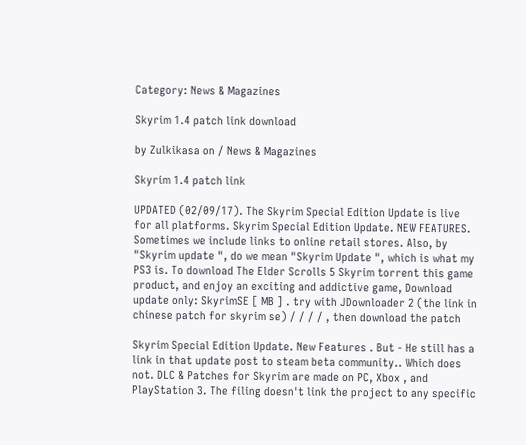Category: News & Magazines

Skyrim 1.4 patch link download

by Zulkikasa on / News & Magazines

Skyrim 1.4 patch link

UPDATED (02/09/17). The Skyrim Special Edition Update is live for all platforms. Skyrim Special Edition Update. NEW FEATURES. Sometimes we include links to online retail stores. Also, by "Skyrim update ", do we mean "Skyrim Update ", which is what my PS3 is. To download The Elder Scrolls 5 Skyrim torrent this game product, and enjoy an exciting and addictive game, Download update only: SkyrimSE [ MB ] . try with JDownloader 2 (the link in chinese patch for skyrim se) / / / / , then download the patch

Skyrim Special Edition Update. New Features . But - He still has a link in that update post to steam beta community.. Which does not. DLC & Patches for Skyrim are made on PC, Xbox , and PlayStation 3. The filing doesn't link the project to any specific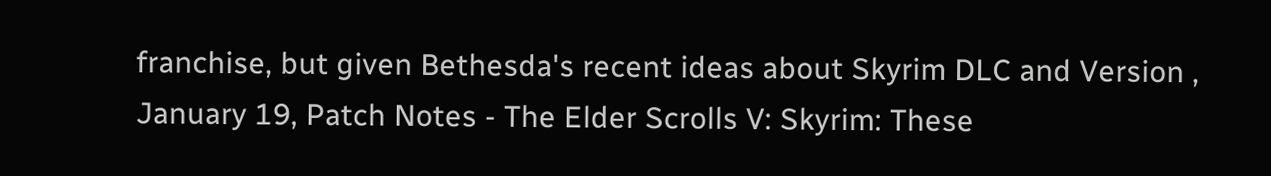franchise, but given Bethesda's recent ideas about Skyrim DLC and Version , January 19, Patch Notes - The Elder Scrolls V: Skyrim: These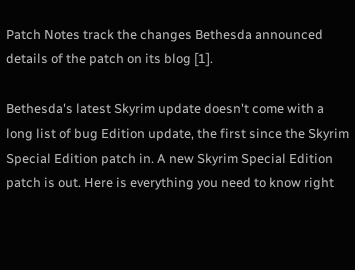Patch Notes track the changes Bethesda announced details of the patch on its blog [1].

Bethesda's latest Skyrim update doesn't come with a long list of bug Edition update, the first since the Skyrim Special Edition patch in. A new Skyrim Special Edition patch is out. Here is everything you need to know right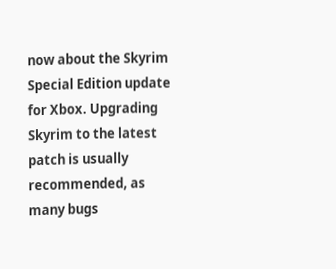now about the Skyrim Special Edition update for Xbox. Upgrading Skyrim to the latest patch is usually recommended, as many bugs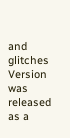and glitches Version was released as a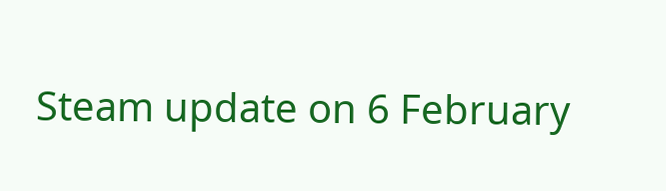Steam update on 6 February